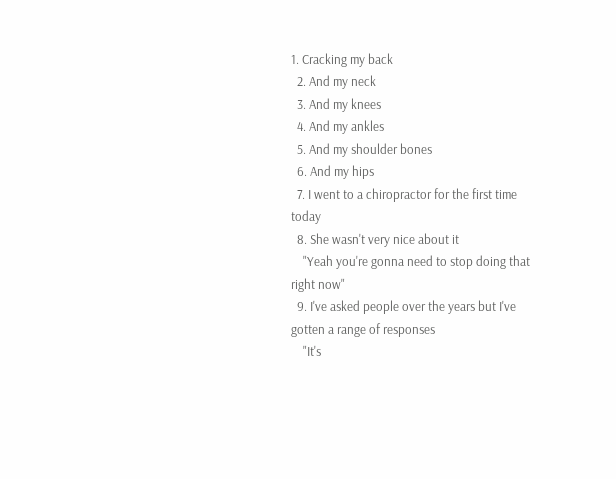1. Cracking my back
  2. And my neck
  3. And my knees
  4. And my ankles
  5. And my shoulder bones
  6. And my hips
  7. I went to a chiropractor for the first time today
  8. She wasn't very nice about it
    "Yeah you're gonna need to stop doing that right now"
  9. I've asked people over the years but I've gotten a range of responses
    "It's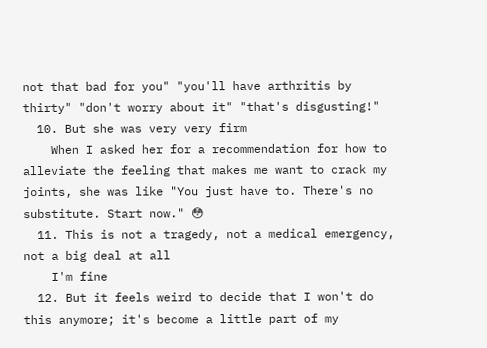not that bad for you" "you'll have arthritis by thirty" "don't worry about it" "that's disgusting!"
  10. But she was very very firm
    When I asked her for a recommendation for how to alleviate the feeling that makes me want to crack my joints, she was like "You just have to. There's no substitute. Start now." 😳
  11. This is not a tragedy, not a medical emergency, not a big deal at all
    I'm fine
  12. But it feels weird to decide that I won't do this anymore; it's become a little part of my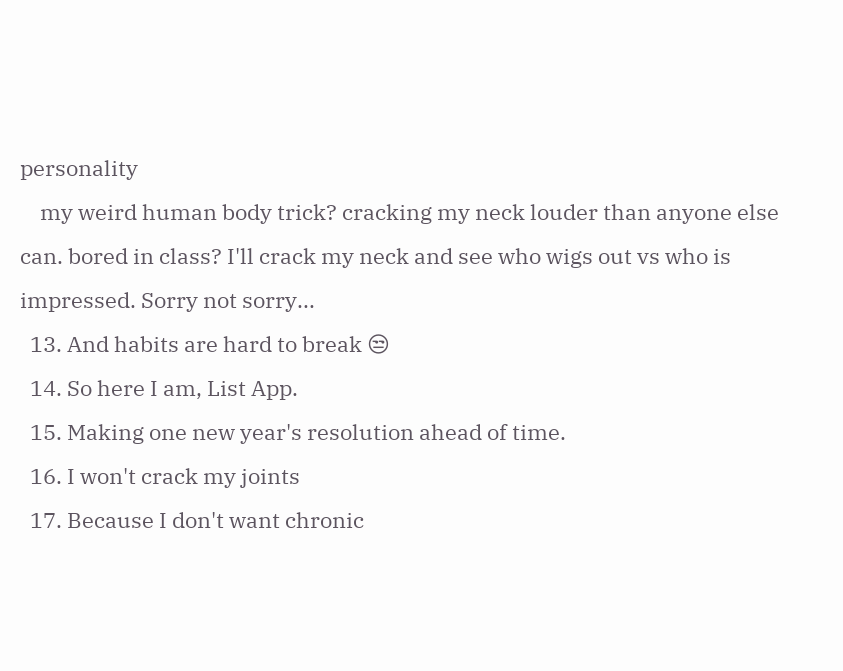personality
    my weird human body trick? cracking my neck louder than anyone else can. bored in class? I'll crack my neck and see who wigs out vs who is impressed. Sorry not sorry...
  13. And habits are hard to break 😒
  14. So here I am, List App.
  15. Making one new year's resolution ahead of time.
  16. I won't crack my joints
  17. Because I don't want chronic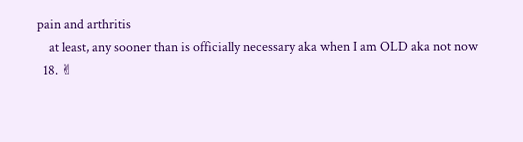pain and arthritis
    at least, any sooner than is officially necessary aka when I am OLD aka not now
  18. ✌